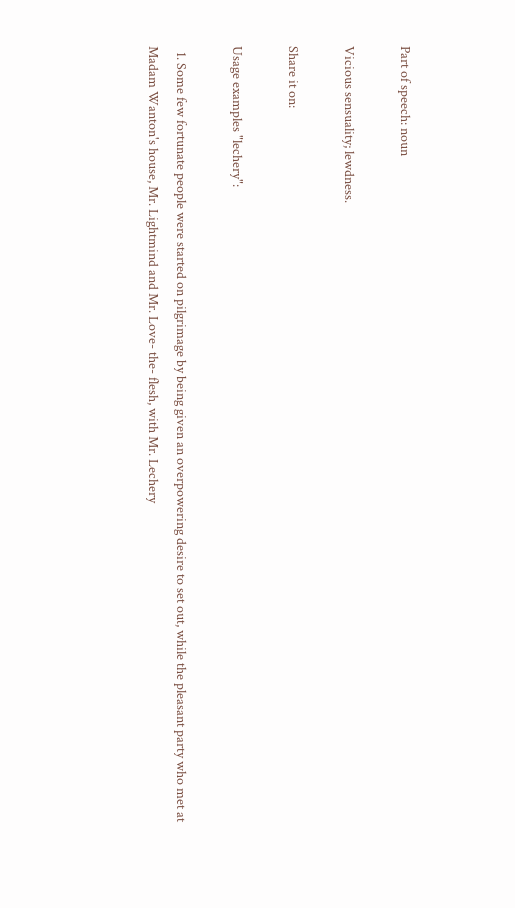Part of speech: noun

Vicious sensuality; lewdness.

Share it on:

Usage examples "lechery":

  1. Some few fortunate people were started on pilgrimage by being given an overpowering desire to set out, while the pleasant party who met at Madam Wanton's house, Mr. Lightmind and Mr. Love- the- flesh, with Mr. Lechery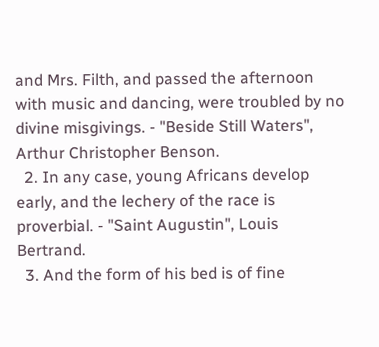and Mrs. Filth, and passed the afternoon with music and dancing, were troubled by no divine misgivings. - "Beside Still Waters", Arthur Christopher Benson.
  2. In any case, young Africans develop early, and the lechery of the race is proverbial. - "Saint Augustin", Louis Bertrand.
  3. And the form of his bed is of fine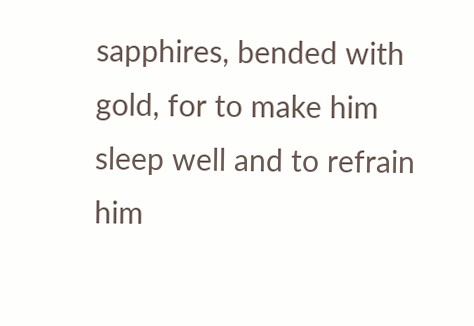sapphires, bended with gold, for to make him sleep well and to refrain him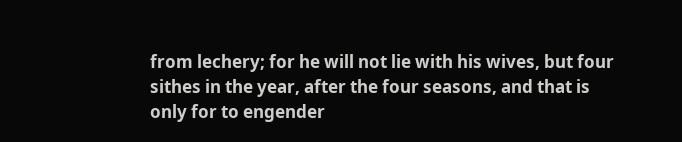from lechery; for he will not lie with his wives, but four sithes in the year, after the four seasons, and that is only for to engender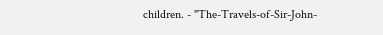children. - "The-Travels-of-Sir-John-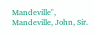Mandeville", Mandeville, John, Sir.